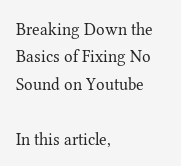Breaking Down the Basics of Fixing No Sound on Youtube

In this article,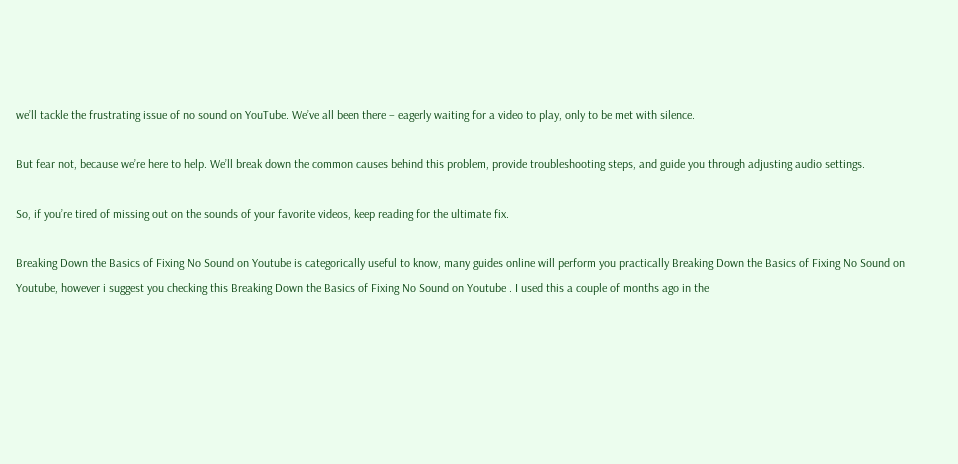we’ll tackle the frustrating issue of no sound on YouTube. We’ve all been there – eagerly waiting for a video to play, only to be met with silence.

But fear not, because we’re here to help. We’ll break down the common causes behind this problem, provide troubleshooting steps, and guide you through adjusting audio settings.

So, if you’re tired of missing out on the sounds of your favorite videos, keep reading for the ultimate fix.

Breaking Down the Basics of Fixing No Sound on Youtube is categorically useful to know, many guides online will perform you practically Breaking Down the Basics of Fixing No Sound on Youtube, however i suggest you checking this Breaking Down the Basics of Fixing No Sound on Youtube . I used this a couple of months ago in the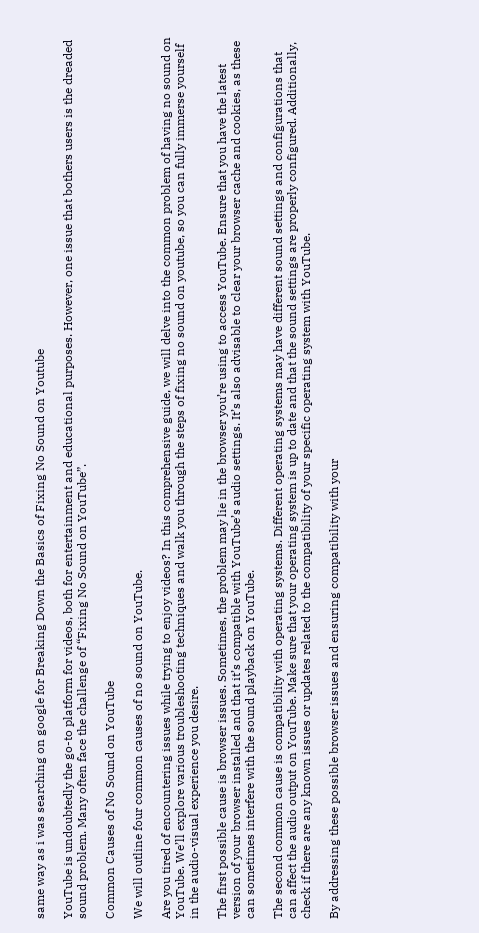same way as i was searching on google for Breaking Down the Basics of Fixing No Sound on Youtube

YouTube is undoubtedly the go-to platform for videos, both for entertainment and educational purposes. However, one issue that bothers users is the dreaded sound problem. Many often face the challenge of “Fixing No Sound on YouTube”.

Common Causes of No Sound on YouTube

We will outline four common causes of no sound on YouTube.

Are you tired of encountering issues while trying to enjoy videos? In this comprehensive guide, we will delve into the common problem of having no sound on YouTube. We’ll explore various troubleshooting techniques and walk you through the steps of fixing no sound on youtube, so you can fully immerse yourself in the audio-visual experience you desire.

The first possible cause is browser issues. Sometimes, the problem may lie in the browser you’re using to access YouTube. Ensure that you have the latest version of your browser installed and that it’s compatible with YouTube’s audio settings. It’s also advisable to clear your browser cache and cookies, as these can sometimes interfere with the sound playback on YouTube.

The second common cause is compatibility with operating systems. Different operating systems may have different sound settings and configurations that can affect the audio output on YouTube. Make sure that your operating system is up to date and that the sound settings are properly configured. Additionally, check if there are any known issues or updates related to the compatibility of your specific operating system with YouTube.

By addressing these possible browser issues and ensuring compatibility with your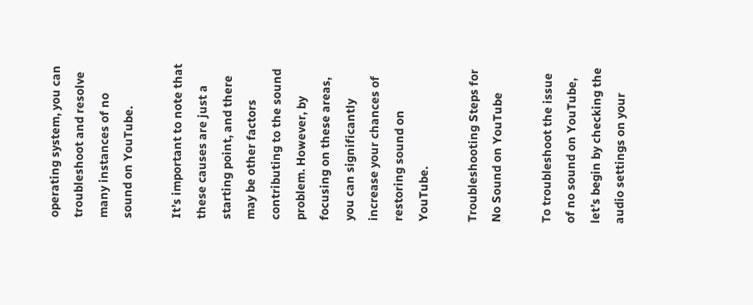operating system, you can troubleshoot and resolve many instances of no sound on YouTube.

It’s important to note that these causes are just a starting point, and there may be other factors contributing to the sound problem. However, by focusing on these areas, you can significantly increase your chances of restoring sound on YouTube.

Troubleshooting Steps for No Sound on YouTube

To troubleshoot the issue of no sound on YouTube, let’s begin by checking the audio settings on your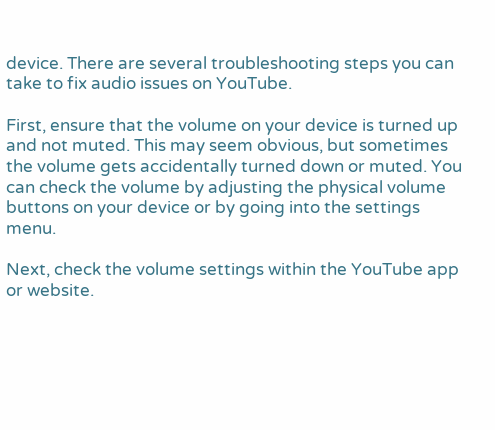device. There are several troubleshooting steps you can take to fix audio issues on YouTube.

First, ensure that the volume on your device is turned up and not muted. This may seem obvious, but sometimes the volume gets accidentally turned down or muted. You can check the volume by adjusting the physical volume buttons on your device or by going into the settings menu.

Next, check the volume settings within the YouTube app or website.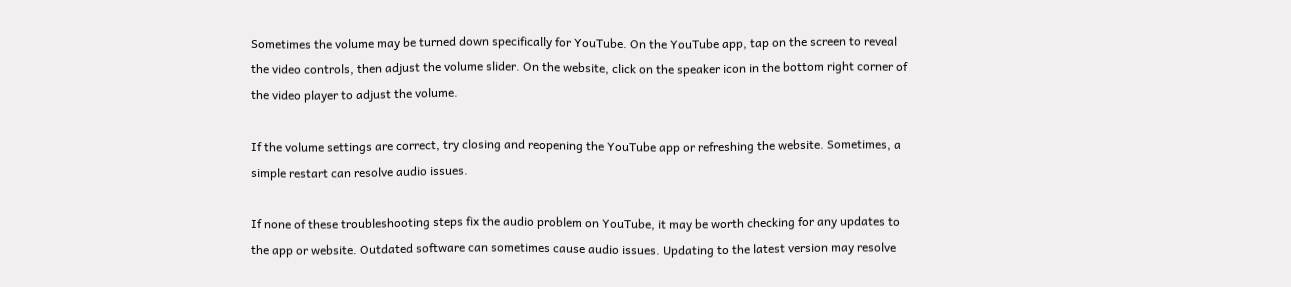Sometimes the volume may be turned down specifically for YouTube. On the YouTube app, tap on the screen to reveal the video controls, then adjust the volume slider. On the website, click on the speaker icon in the bottom right corner of the video player to adjust the volume.

If the volume settings are correct, try closing and reopening the YouTube app or refreshing the website. Sometimes, a simple restart can resolve audio issues.

If none of these troubleshooting steps fix the audio problem on YouTube, it may be worth checking for any updates to the app or website. Outdated software can sometimes cause audio issues. Updating to the latest version may resolve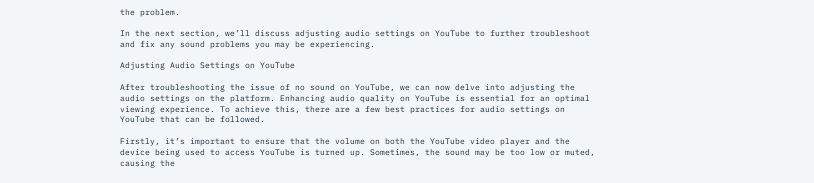the problem.

In the next section, we’ll discuss adjusting audio settings on YouTube to further troubleshoot and fix any sound problems you may be experiencing.

Adjusting Audio Settings on YouTube

After troubleshooting the issue of no sound on YouTube, we can now delve into adjusting the audio settings on the platform. Enhancing audio quality on YouTube is essential for an optimal viewing experience. To achieve this, there are a few best practices for audio settings on YouTube that can be followed.

Firstly, it’s important to ensure that the volume on both the YouTube video player and the device being used to access YouTube is turned up. Sometimes, the sound may be too low or muted, causing the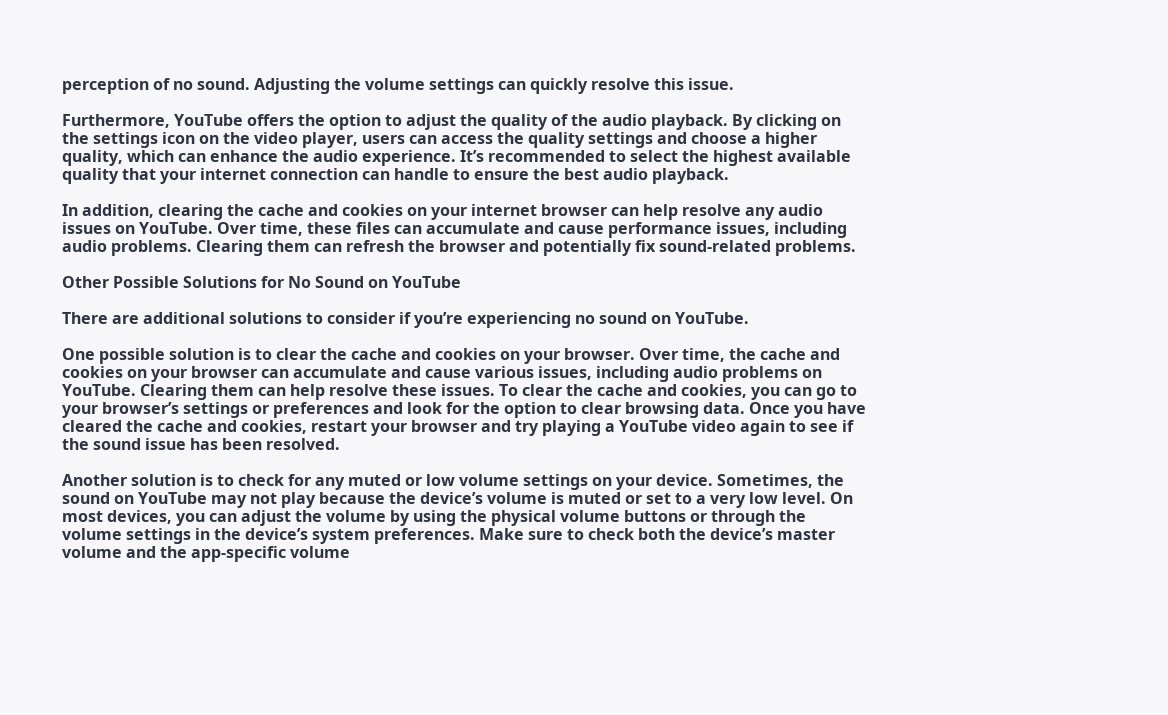perception of no sound. Adjusting the volume settings can quickly resolve this issue.

Furthermore, YouTube offers the option to adjust the quality of the audio playback. By clicking on the settings icon on the video player, users can access the quality settings and choose a higher quality, which can enhance the audio experience. It’s recommended to select the highest available quality that your internet connection can handle to ensure the best audio playback.

In addition, clearing the cache and cookies on your internet browser can help resolve any audio issues on YouTube. Over time, these files can accumulate and cause performance issues, including audio problems. Clearing them can refresh the browser and potentially fix sound-related problems.

Other Possible Solutions for No Sound on YouTube

There are additional solutions to consider if you’re experiencing no sound on YouTube.

One possible solution is to clear the cache and cookies on your browser. Over time, the cache and cookies on your browser can accumulate and cause various issues, including audio problems on YouTube. Clearing them can help resolve these issues. To clear the cache and cookies, you can go to your browser’s settings or preferences and look for the option to clear browsing data. Once you have cleared the cache and cookies, restart your browser and try playing a YouTube video again to see if the sound issue has been resolved.

Another solution is to check for any muted or low volume settings on your device. Sometimes, the sound on YouTube may not play because the device’s volume is muted or set to a very low level. On most devices, you can adjust the volume by using the physical volume buttons or through the volume settings in the device’s system preferences. Make sure to check both the device’s master volume and the app-specific volume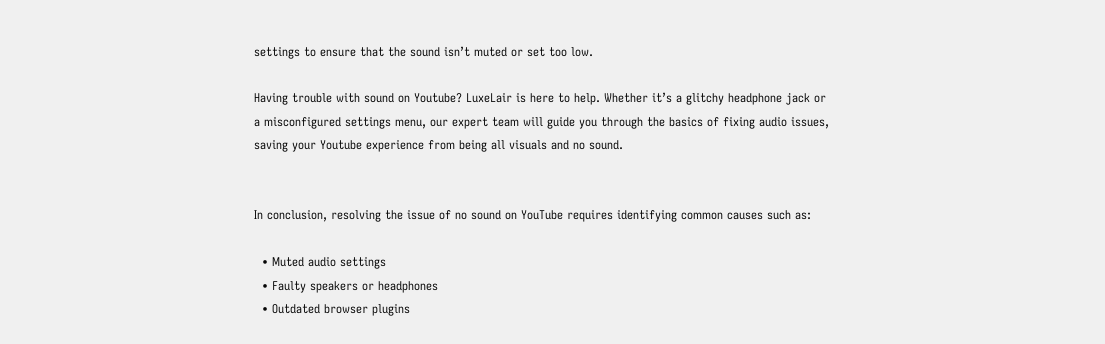settings to ensure that the sound isn’t muted or set too low.

Having trouble with sound on Youtube? LuxeLair is here to help. Whether it’s a glitchy headphone jack or a misconfigured settings menu, our expert team will guide you through the basics of fixing audio issues, saving your Youtube experience from being all visuals and no sound.


In conclusion, resolving the issue of no sound on YouTube requires identifying common causes such as:

  • Muted audio settings
  • Faulty speakers or headphones
  • Outdated browser plugins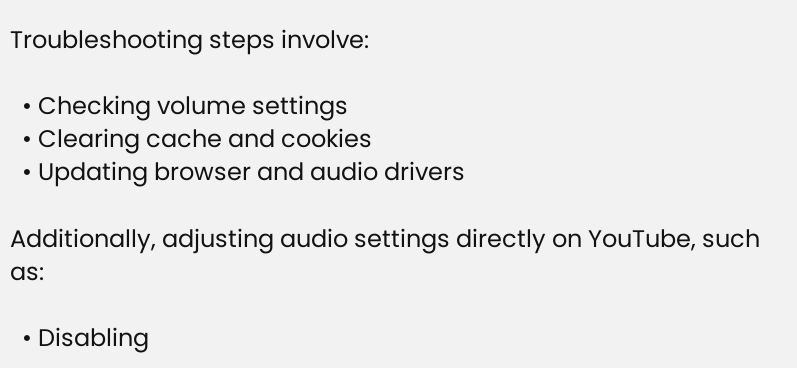Troubleshooting steps involve:

  • Checking volume settings
  • Clearing cache and cookies
  • Updating browser and audio drivers

Additionally, adjusting audio settings directly on YouTube, such as:

  • Disabling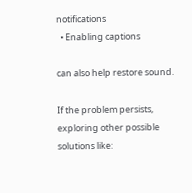notifications
  • Enabling captions

can also help restore sound.

If the problem persists, exploring other possible solutions like: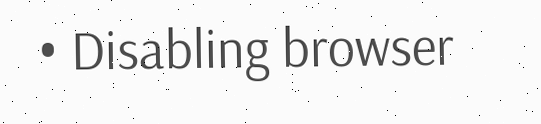• Disabling browser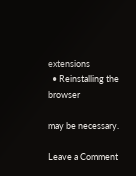extensions
  • Reinstalling the browser

may be necessary.

Leave a Comment